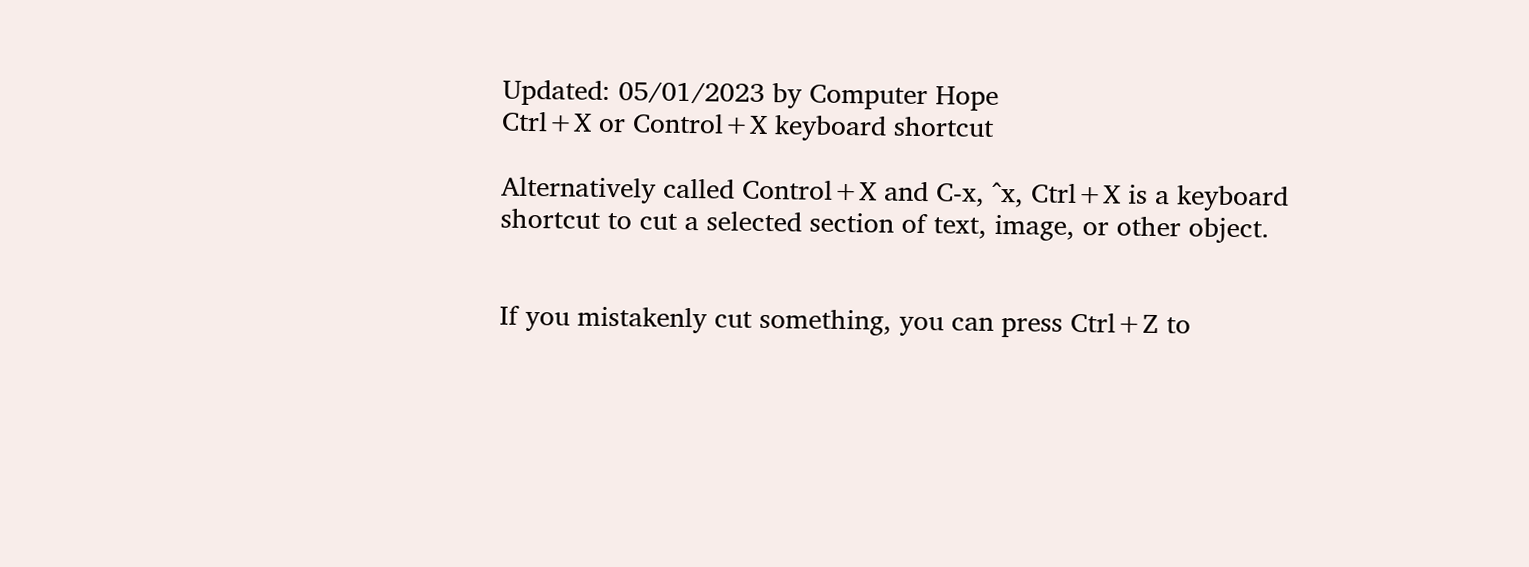Updated: 05/01/2023 by Computer Hope
Ctrl+X or Control+X keyboard shortcut

Alternatively called Control+X and C-x, ^x, Ctrl+X is a keyboard shortcut to cut a selected section of text, image, or other object.


If you mistakenly cut something, you can press Ctrl+Z to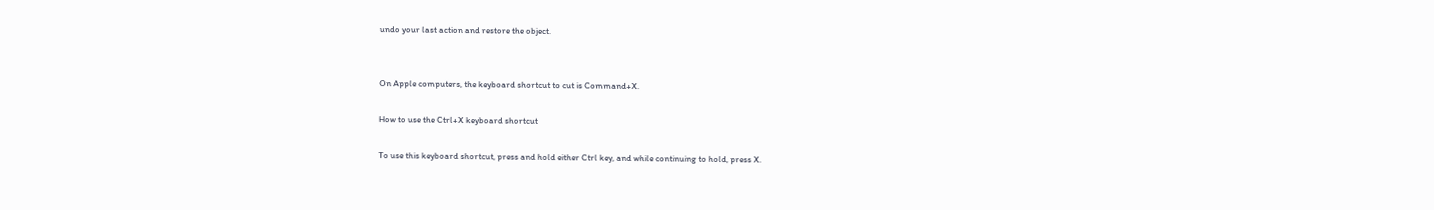undo your last action and restore the object.


On Apple computers, the keyboard shortcut to cut is Command+X.

How to use the Ctrl+X keyboard shortcut

To use this keyboard shortcut, press and hold either Ctrl key, and while continuing to hold, press X.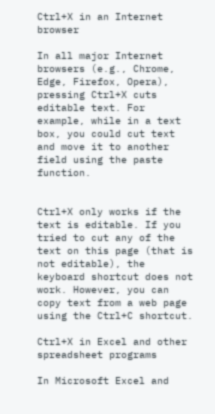Ctrl+X in an Internet browser

In all major Internet browsers (e.g., Chrome, Edge, Firefox, Opera), pressing Ctrl+X cuts editable text. For example, while in a text box, you could cut text and move it to another field using the paste function.


Ctrl+X only works if the text is editable. If you tried to cut any of the text on this page (that is not editable), the keyboard shortcut does not work. However, you can copy text from a web page using the Ctrl+C shortcut.

Ctrl+X in Excel and other spreadsheet programs

In Microsoft Excel and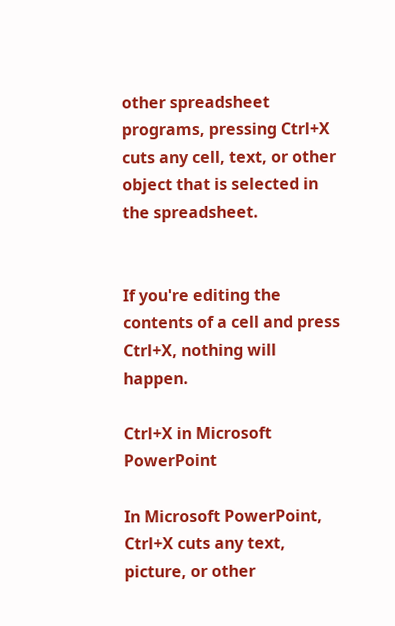other spreadsheet programs, pressing Ctrl+X cuts any cell, text, or other object that is selected in the spreadsheet.


If you're editing the contents of a cell and press Ctrl+X, nothing will happen.

Ctrl+X in Microsoft PowerPoint

In Microsoft PowerPoint, Ctrl+X cuts any text, picture, or other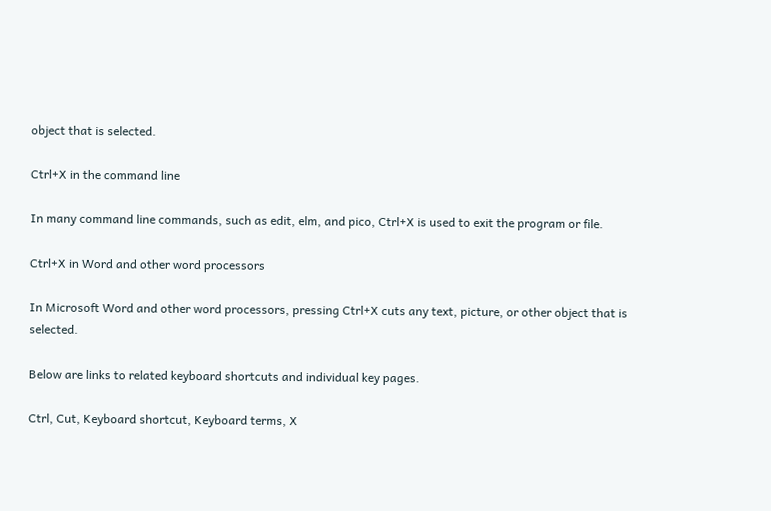object that is selected.

Ctrl+X in the command line

In many command line commands, such as edit, elm, and pico, Ctrl+X is used to exit the program or file.

Ctrl+X in Word and other word processors

In Microsoft Word and other word processors, pressing Ctrl+X cuts any text, picture, or other object that is selected.

Below are links to related keyboard shortcuts and individual key pages.

Ctrl, Cut, Keyboard shortcut, Keyboard terms, X